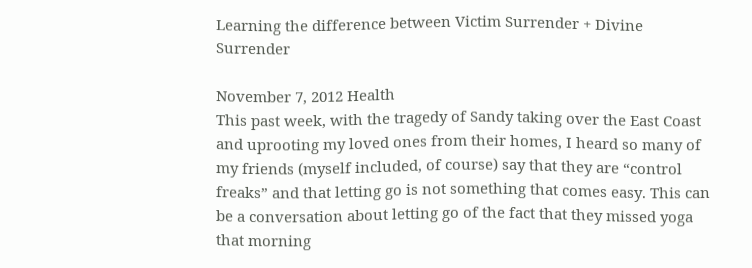Learning the difference between Victim Surrender + Divine Surrender

November 7, 2012 Health
This past week, with the tragedy of Sandy taking over the East Coast and uprooting my loved ones from their homes, I heard so many of my friends (myself included, of course) say that they are “control freaks” and that letting go is not something that comes easy. This can be a conversation about letting go of the fact that they missed yoga that morning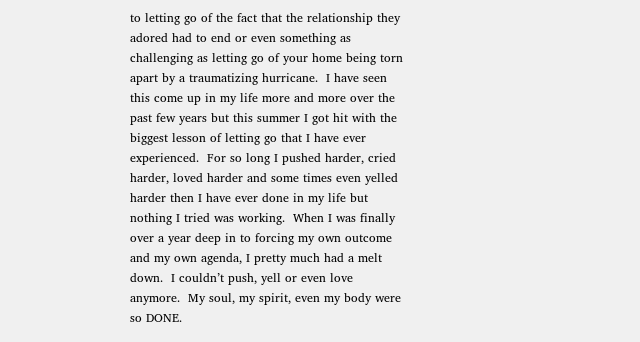to letting go of the fact that the relationship they adored had to end or even something as challenging as letting go of your home being torn apart by a traumatizing hurricane.  I have seen this come up in my life more and more over the past few years but this summer I got hit with the biggest lesson of letting go that I have ever experienced.  For so long I pushed harder, cried harder, loved harder and some times even yelled harder then I have ever done in my life but nothing I tried was working.  When I was finally over a year deep in to forcing my own outcome and my own agenda, I pretty much had a melt down.  I couldn’t push, yell or even love anymore.  My soul, my spirit, even my body were so DONE.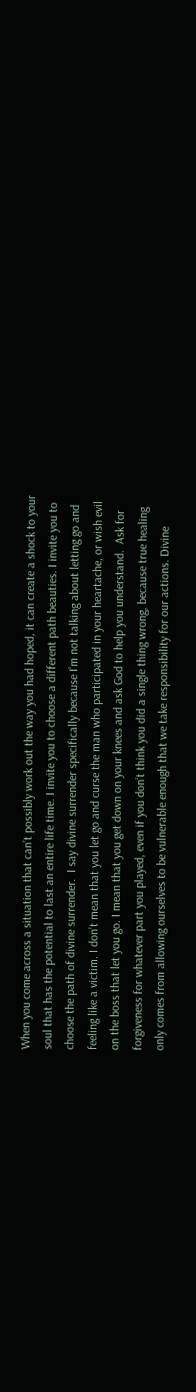When you come across a situation that can’t possibly work out the way you had hoped, it can create a shock to your soul that has the potential to last an entire life time. I invite you to choose a different path beauties. I invite you to choose the path of divine surrender.  I say divine surrender specifically because I’m not talking about letting go and feeling like a victim. I don’t mean that you let go and curse the man who participated in your heartache, or wish evil on the boss that let you go. I mean that you get down on your knees and ask God to help you understand.  Ask for forgiveness for whatever part you played, even if you don’t think you did a single thing wrong, because true healing only comes from allowing ourselves to be vulnerable enough that we take responsibility for our actions. Divine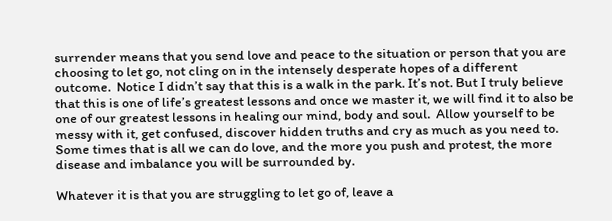surrender means that you send love and peace to the situation or person that you are choosing to let go, not cling on in the intensely desperate hopes of a different outcome.  Notice I didn’t say that this is a walk in the park. It’s not. But I truly believe that this is one of life’s greatest lessons and once we master it, we will find it to also be one of our greatest lessons in healing our mind, body and soul.  Allow yourself to be messy with it, get confused, discover hidden truths and cry as much as you need to.  Some times that is all we can do love, and the more you push and protest, the more disease and imbalance you will be surrounded by.

Whatever it is that you are struggling to let go of, leave a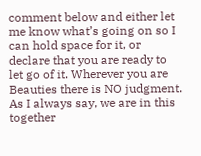comment below and either let me know what’s going on so I can hold space for it, or declare that you are ready to let go of it. Wherever you are Beauties there is NO judgment. As I always say, we are in this together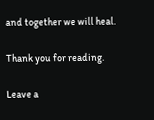and together we will heal.

Thank you for reading.

Leave a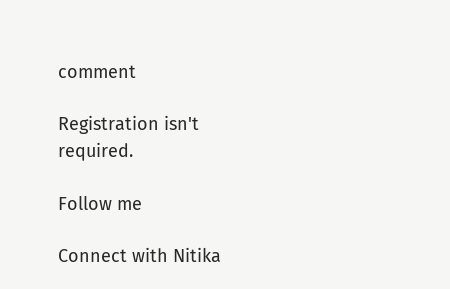comment

Registration isn't required.

Follow me

Connect with Nitika